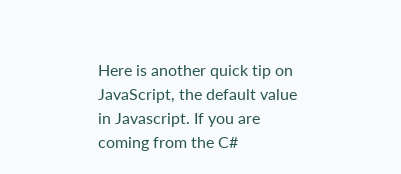Here is another quick tip on JavaScript, the default value in Javascript. If you are coming from the C#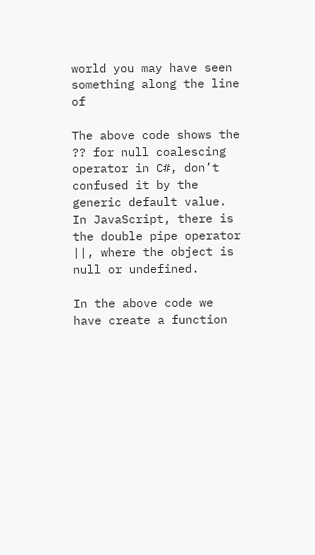world you may have seen something along the line of

The above code shows the ?? for null coalescing operator in C#, don’t confused it by the generic default value. In JavaScript, there is the double pipe operator ||, where the object is null or undefined.

In the above code we have create a function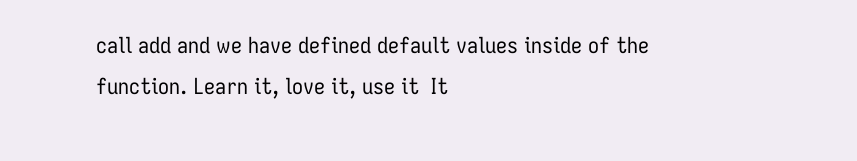call add and we have defined default values inside of the function. Learn it, love it, use it  It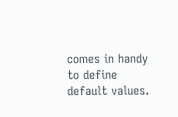comes in handy to define default values.